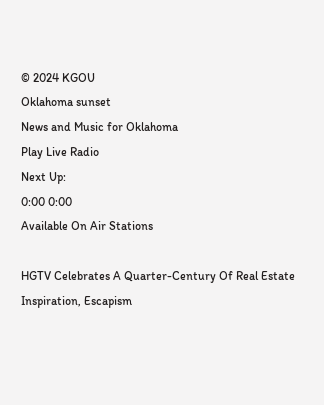© 2024 KGOU
Oklahoma sunset
News and Music for Oklahoma
Play Live Radio
Next Up:
0:00 0:00
Available On Air Stations

HGTV Celebrates A Quarter-Century Of Real Estate Inspiration, Escapism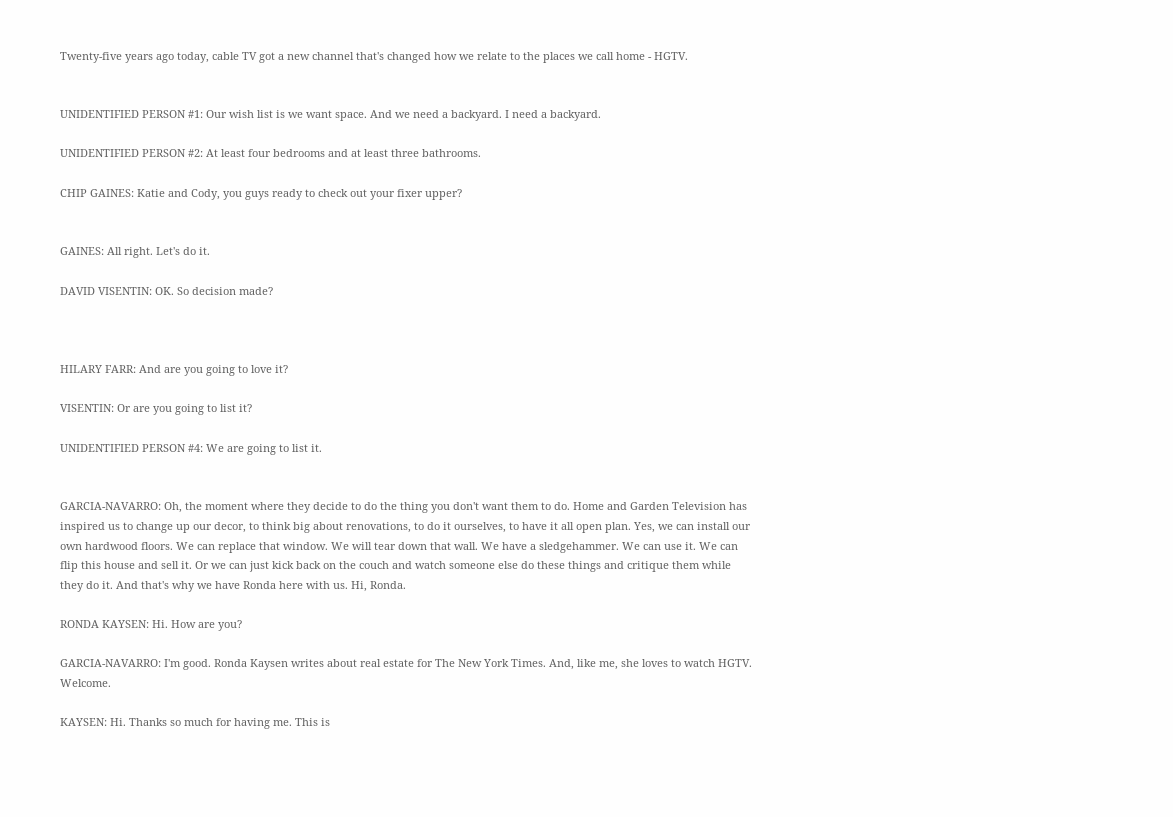Twenty-five years ago today, cable TV got a new channel that's changed how we relate to the places we call home - HGTV.


UNIDENTIFIED PERSON #1: Our wish list is we want space. And we need a backyard. I need a backyard.

UNIDENTIFIED PERSON #2: At least four bedrooms and at least three bathrooms.

CHIP GAINES: Katie and Cody, you guys ready to check out your fixer upper?


GAINES: All right. Let's do it.

DAVID VISENTIN: OK. So decision made?



HILARY FARR: And are you going to love it?

VISENTIN: Or are you going to list it?

UNIDENTIFIED PERSON #4: We are going to list it.


GARCIA-NAVARRO: Oh, the moment where they decide to do the thing you don't want them to do. Home and Garden Television has inspired us to change up our decor, to think big about renovations, to do it ourselves, to have it all open plan. Yes, we can install our own hardwood floors. We can replace that window. We will tear down that wall. We have a sledgehammer. We can use it. We can flip this house and sell it. Or we can just kick back on the couch and watch someone else do these things and critique them while they do it. And that's why we have Ronda here with us. Hi, Ronda.

RONDA KAYSEN: Hi. How are you?

GARCIA-NAVARRO: I'm good. Ronda Kaysen writes about real estate for The New York Times. And, like me, she loves to watch HGTV. Welcome.

KAYSEN: Hi. Thanks so much for having me. This is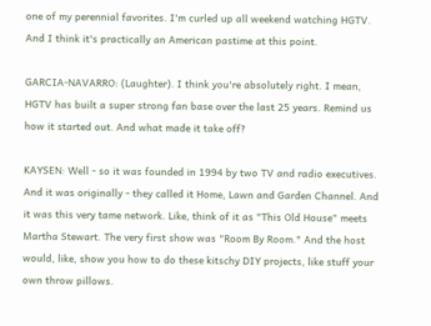one of my perennial favorites. I'm curled up all weekend watching HGTV. And I think it's practically an American pastime at this point.

GARCIA-NAVARRO: (Laughter). I think you're absolutely right. I mean, HGTV has built a super strong fan base over the last 25 years. Remind us how it started out. And what made it take off?

KAYSEN: Well - so it was founded in 1994 by two TV and radio executives. And it was originally - they called it Home, Lawn and Garden Channel. And it was this very tame network. Like, think of it as "This Old House" meets Martha Stewart. The very first show was "Room By Room." And the host would, like, show you how to do these kitschy DIY projects, like stuff your own throw pillows.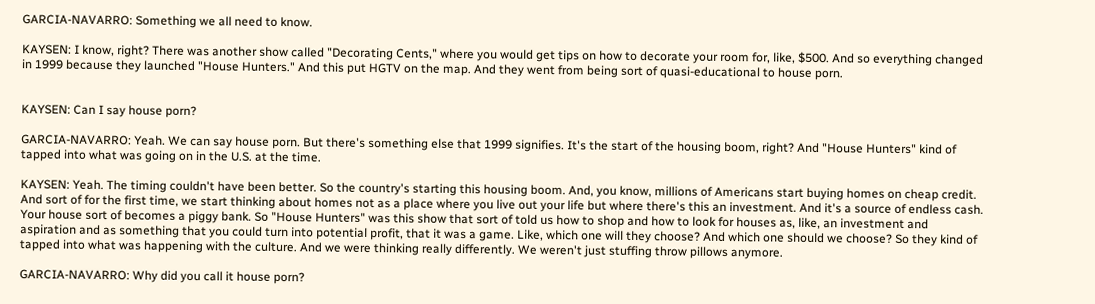GARCIA-NAVARRO: Something we all need to know.

KAYSEN: I know, right? There was another show called "Decorating Cents," where you would get tips on how to decorate your room for, like, $500. And so everything changed in 1999 because they launched "House Hunters." And this put HGTV on the map. And they went from being sort of quasi-educational to house porn.


KAYSEN: Can I say house porn?

GARCIA-NAVARRO: Yeah. We can say house porn. But there's something else that 1999 signifies. It's the start of the housing boom, right? And "House Hunters" kind of tapped into what was going on in the U.S. at the time.

KAYSEN: Yeah. The timing couldn't have been better. So the country's starting this housing boom. And, you know, millions of Americans start buying homes on cheap credit. And sort of for the first time, we start thinking about homes not as a place where you live out your life but where there's this an investment. And it's a source of endless cash. Your house sort of becomes a piggy bank. So "House Hunters" was this show that sort of told us how to shop and how to look for houses as, like, an investment and aspiration and as something that you could turn into potential profit, that it was a game. Like, which one will they choose? And which one should we choose? So they kind of tapped into what was happening with the culture. And we were thinking really differently. We weren't just stuffing throw pillows anymore.

GARCIA-NAVARRO: Why did you call it house porn?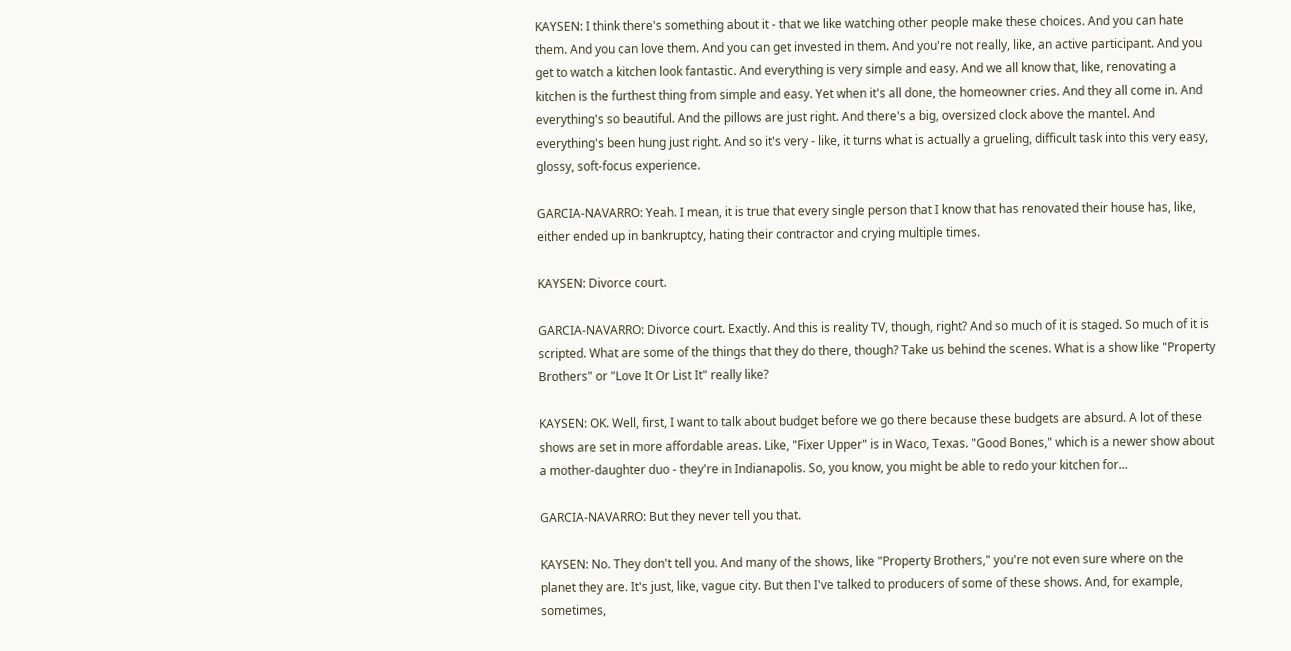KAYSEN: I think there's something about it - that we like watching other people make these choices. And you can hate them. And you can love them. And you can get invested in them. And you're not really, like, an active participant. And you get to watch a kitchen look fantastic. And everything is very simple and easy. And we all know that, like, renovating a kitchen is the furthest thing from simple and easy. Yet when it's all done, the homeowner cries. And they all come in. And everything's so beautiful. And the pillows are just right. And there's a big, oversized clock above the mantel. And everything's been hung just right. And so it's very - like, it turns what is actually a grueling, difficult task into this very easy, glossy, soft-focus experience.

GARCIA-NAVARRO: Yeah. I mean, it is true that every single person that I know that has renovated their house has, like, either ended up in bankruptcy, hating their contractor and crying multiple times.

KAYSEN: Divorce court.

GARCIA-NAVARRO: Divorce court. Exactly. And this is reality TV, though, right? And so much of it is staged. So much of it is scripted. What are some of the things that they do there, though? Take us behind the scenes. What is a show like "Property Brothers" or "Love It Or List It" really like?

KAYSEN: OK. Well, first, I want to talk about budget before we go there because these budgets are absurd. A lot of these shows are set in more affordable areas. Like, "Fixer Upper" is in Waco, Texas. "Good Bones," which is a newer show about a mother-daughter duo - they're in Indianapolis. So, you know, you might be able to redo your kitchen for...

GARCIA-NAVARRO: But they never tell you that.

KAYSEN: No. They don't tell you. And many of the shows, like "Property Brothers," you're not even sure where on the planet they are. It's just, like, vague city. But then I've talked to producers of some of these shows. And, for example, sometimes,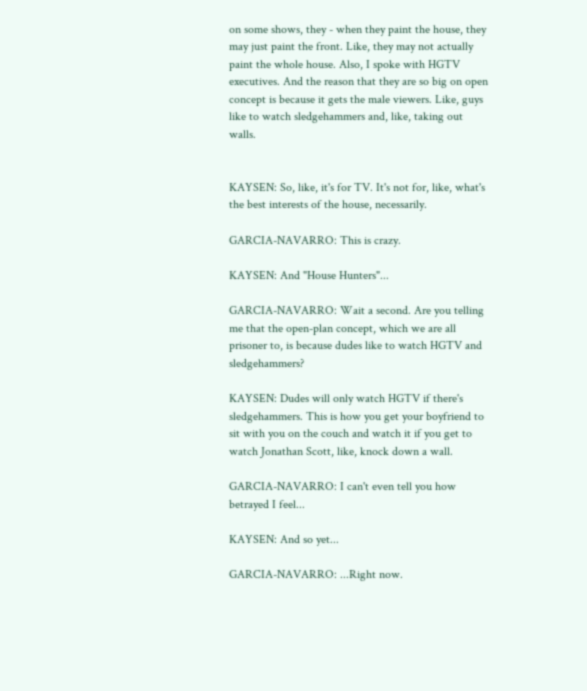on some shows, they - when they paint the house, they may just paint the front. Like, they may not actually paint the whole house. Also, I spoke with HGTV executives. And the reason that they are so big on open concept is because it gets the male viewers. Like, guys like to watch sledgehammers and, like, taking out walls.


KAYSEN: So, like, it's for TV. It's not for, like, what's the best interests of the house, necessarily.

GARCIA-NAVARRO: This is crazy.

KAYSEN: And "House Hunters"...

GARCIA-NAVARRO: Wait a second. Are you telling me that the open-plan concept, which we are all prisoner to, is because dudes like to watch HGTV and sledgehammers?

KAYSEN: Dudes will only watch HGTV if there's sledgehammers. This is how you get your boyfriend to sit with you on the couch and watch it if you get to watch Jonathan Scott, like, knock down a wall.

GARCIA-NAVARRO: I can't even tell you how betrayed I feel...

KAYSEN: And so yet...

GARCIA-NAVARRO: ...Right now.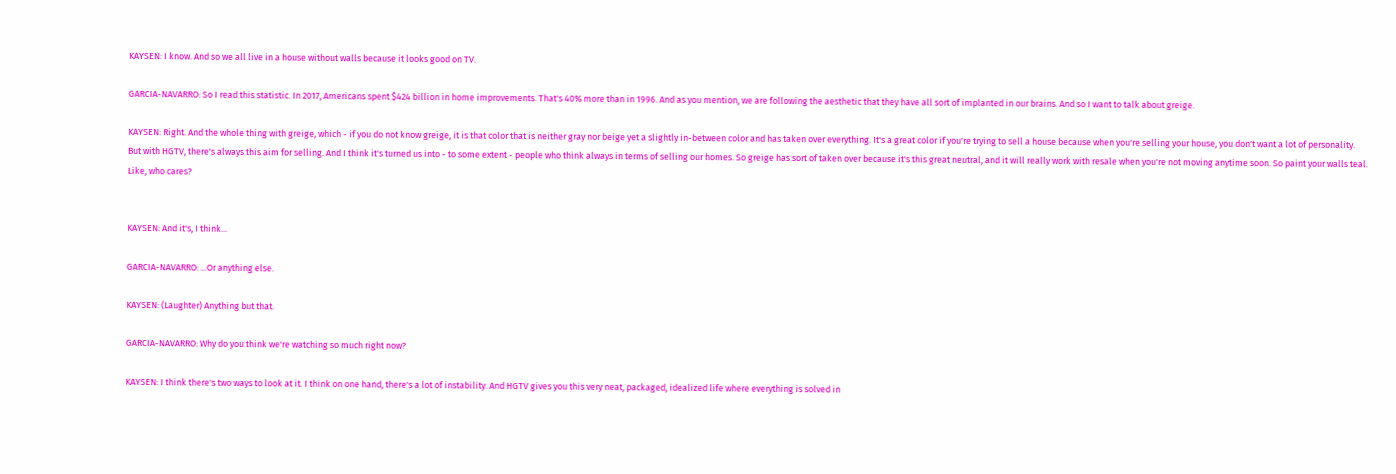KAYSEN: I know. And so we all live in a house without walls because it looks good on TV.

GARCIA-NAVARRO: So I read this statistic. In 2017, Americans spent $424 billion in home improvements. That's 40% more than in 1996. And as you mention, we are following the aesthetic that they have all sort of implanted in our brains. And so I want to talk about greige.

KAYSEN: Right. And the whole thing with greige, which - if you do not know greige, it is that color that is neither gray nor beige yet a slightly in-between color and has taken over everything. It's a great color if you're trying to sell a house because when you're selling your house, you don't want a lot of personality. But with HGTV, there's always this aim for selling. And I think it's turned us into - to some extent - people who think always in terms of selling our homes. So greige has sort of taken over because it's this great neutral, and it will really work with resale when you're not moving anytime soon. So paint your walls teal. Like, who cares?


KAYSEN: And it's, I think...

GARCIA-NAVARRO: ...Or anything else.

KAYSEN: (Laughter) Anything but that.

GARCIA-NAVARRO: Why do you think we're watching so much right now?

KAYSEN: I think there's two ways to look at it. I think on one hand, there's a lot of instability. And HGTV gives you this very neat, packaged, idealized life where everything is solved in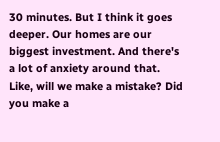30 minutes. But I think it goes deeper. Our homes are our biggest investment. And there's a lot of anxiety around that. Like, will we make a mistake? Did you make a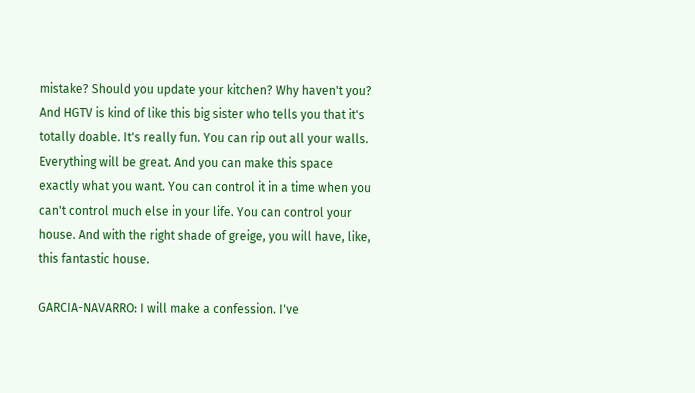mistake? Should you update your kitchen? Why haven't you? And HGTV is kind of like this big sister who tells you that it's totally doable. It's really fun. You can rip out all your walls. Everything will be great. And you can make this space exactly what you want. You can control it in a time when you can't control much else in your life. You can control your house. And with the right shade of greige, you will have, like, this fantastic house.

GARCIA-NAVARRO: I will make a confession. I've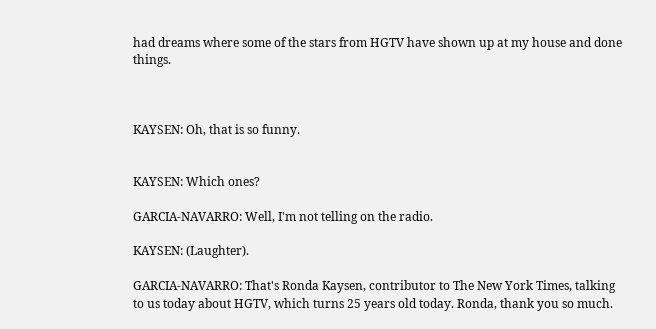had dreams where some of the stars from HGTV have shown up at my house and done things.



KAYSEN: Oh, that is so funny.


KAYSEN: Which ones?

GARCIA-NAVARRO: Well, I'm not telling on the radio.

KAYSEN: (Laughter).

GARCIA-NAVARRO: That's Ronda Kaysen, contributor to The New York Times, talking to us today about HGTV, which turns 25 years old today. Ronda, thank you so much.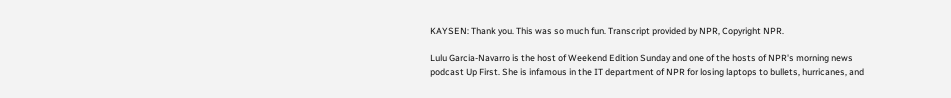KAYSEN: Thank you. This was so much fun. Transcript provided by NPR, Copyright NPR.

Lulu Garcia-Navarro is the host of Weekend Edition Sunday and one of the hosts of NPR's morning news podcast Up First. She is infamous in the IT department of NPR for losing laptops to bullets, hurricanes, and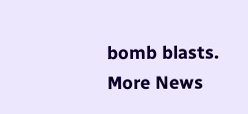bomb blasts.
More News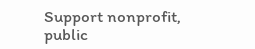Support nonprofit, public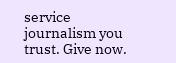service journalism you trust. Give now.